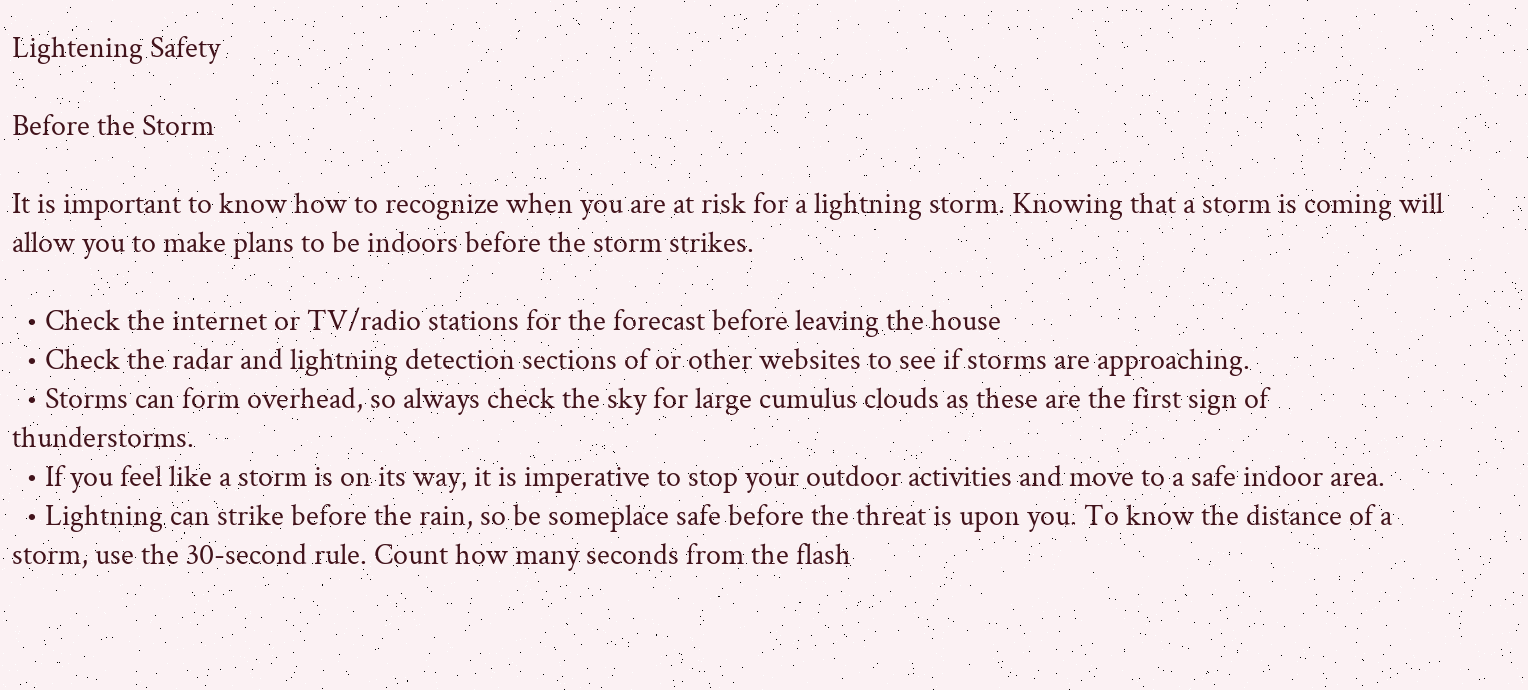Lightening Safety

Before the Storm

It is important to know how to recognize when you are at risk for a lightning storm. Knowing that a storm is coming will allow you to make plans to be indoors before the storm strikes.

  • Check the internet or TV/radio stations for the forecast before leaving the house
  • Check the radar and lightning detection sections of or other websites to see if storms are approaching.
  • Storms can form overhead, so always check the sky for large cumulus clouds as these are the first sign of thunderstorms.
  • If you feel like a storm is on its way, it is imperative to stop your outdoor activities and move to a safe indoor area.
  • Lightning can strike before the rain, so be someplace safe before the threat is upon you. To know the distance of a storm, use the 30-second rule. Count how many seconds from the flash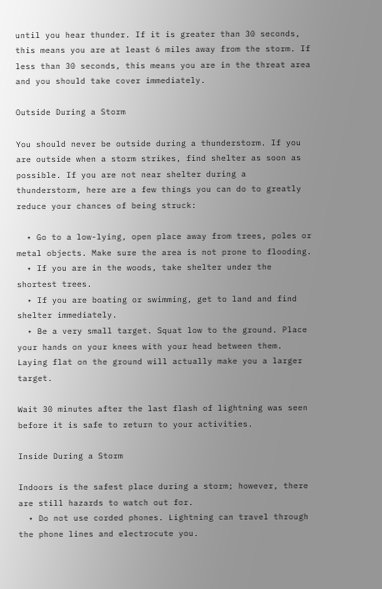until you hear thunder. If it is greater than 30 seconds, this means you are at least 6 miles away from the storm. If less than 30 seconds, this means you are in the threat area and you should take cover immediately.

Outside During a Storm

You should never be outside during a thunderstorm. If you are outside when a storm strikes, find shelter as soon as possible. If you are not near shelter during a thunderstorm, here are a few things you can do to greatly reduce your chances of being struck:

  • Go to a low-lying, open place away from trees, poles or metal objects. Make sure the area is not prone to flooding.
  • If you are in the woods, take shelter under the shortest trees.
  • If you are boating or swimming, get to land and find shelter immediately.
  • Be a very small target. Squat low to the ground. Place your hands on your knees with your head between them. Laying flat on the ground will actually make you a larger target.

Wait 30 minutes after the last flash of lightning was seen before it is safe to return to your activities.

Inside During a Storm

Indoors is the safest place during a storm; however, there are still hazards to watch out for.
  • Do not use corded phones. Lightning can travel through the phone lines and electrocute you.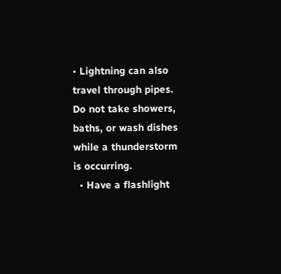• Lightning can also travel through pipes. Do not take showers, baths, or wash dishes while a thunderstorm is occurring.
  • Have a flashlight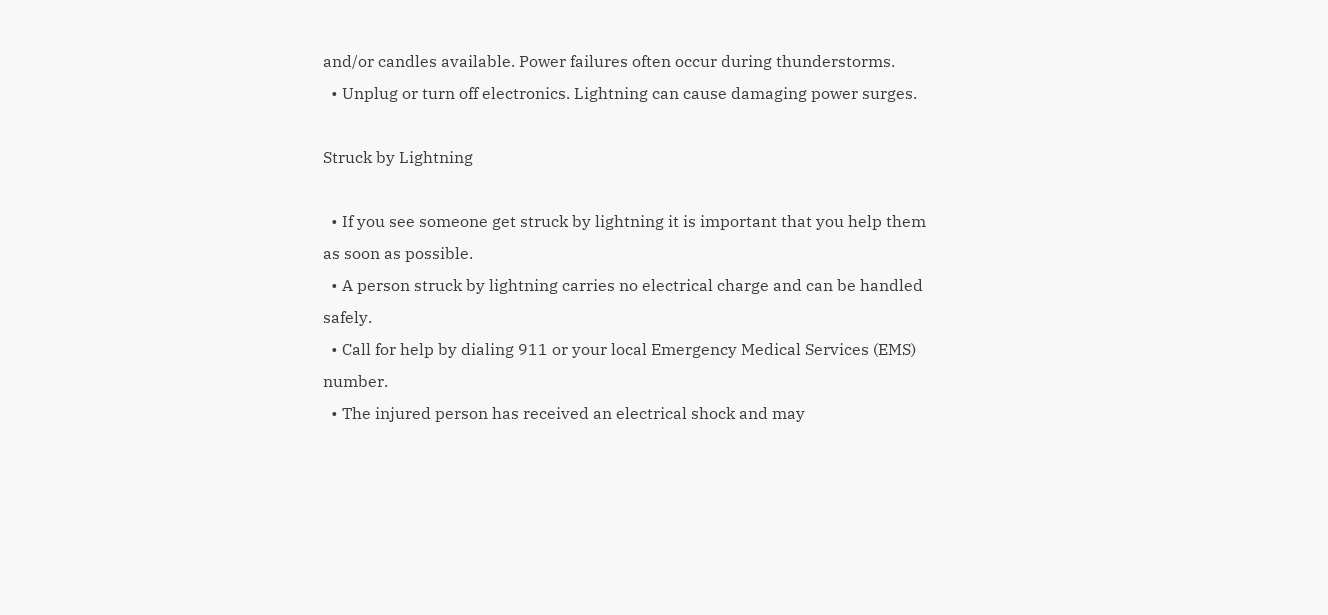and/or candles available. Power failures often occur during thunderstorms.
  • Unplug or turn off electronics. Lightning can cause damaging power surges.

Struck by Lightning

  • If you see someone get struck by lightning it is important that you help them as soon as possible.
  • A person struck by lightning carries no electrical charge and can be handled safely.
  • Call for help by dialing 911 or your local Emergency Medical Services (EMS) number.
  • The injured person has received an electrical shock and may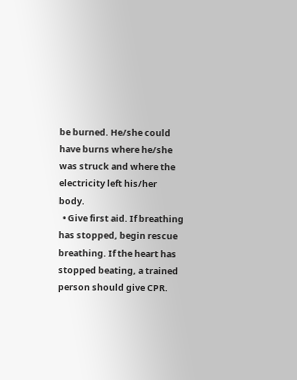be burned. He/she could have burns where he/she was struck and where the electricity left his/her body.
  • Give first aid. If breathing has stopped, begin rescue breathing. If the heart has stopped beating, a trained person should give CPR.